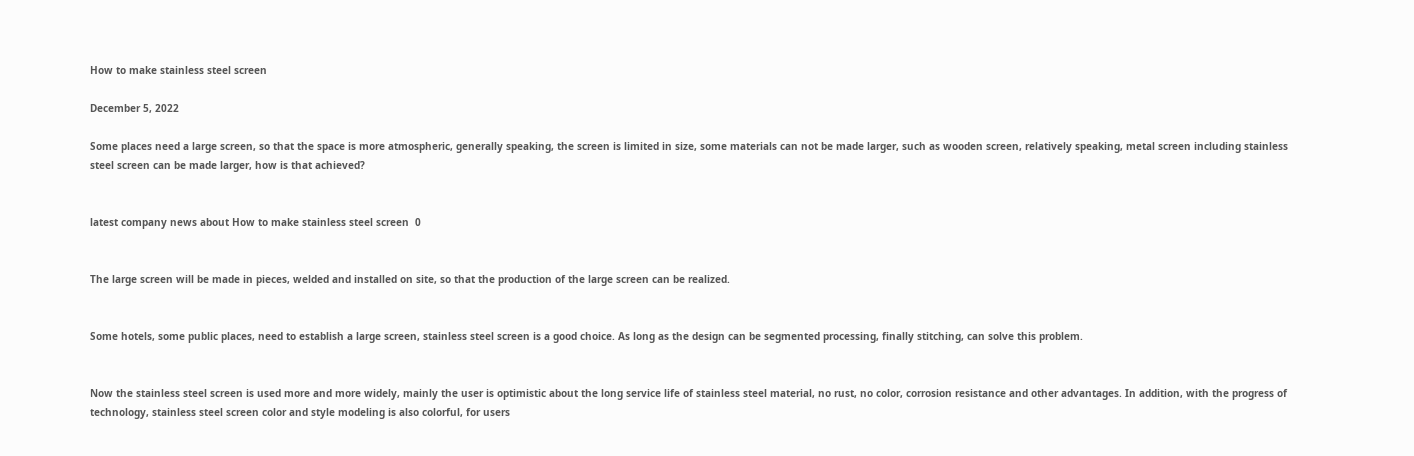How to make stainless steel screen

December 5, 2022

Some places need a large screen, so that the space is more atmospheric, generally speaking, the screen is limited in size, some materials can not be made larger, such as wooden screen, relatively speaking, metal screen including stainless steel screen can be made larger, how is that achieved?


latest company news about How to make stainless steel screen  0


The large screen will be made in pieces, welded and installed on site, so that the production of the large screen can be realized.


Some hotels, some public places, need to establish a large screen, stainless steel screen is a good choice. As long as the design can be segmented processing, finally stitching, can solve this problem.


Now the stainless steel screen is used more and more widely, mainly the user is optimistic about the long service life of stainless steel material, no rust, no color, corrosion resistance and other advantages. In addition, with the progress of technology, stainless steel screen color and style modeling is also colorful, for users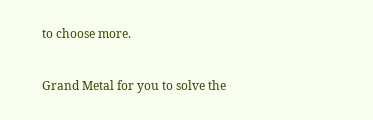to choose more.


Grand Metal for you to solve the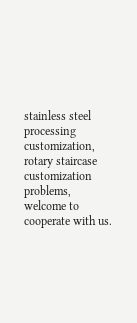stainless steel processing customization, rotary staircase customization problems, welcome to cooperate with us.